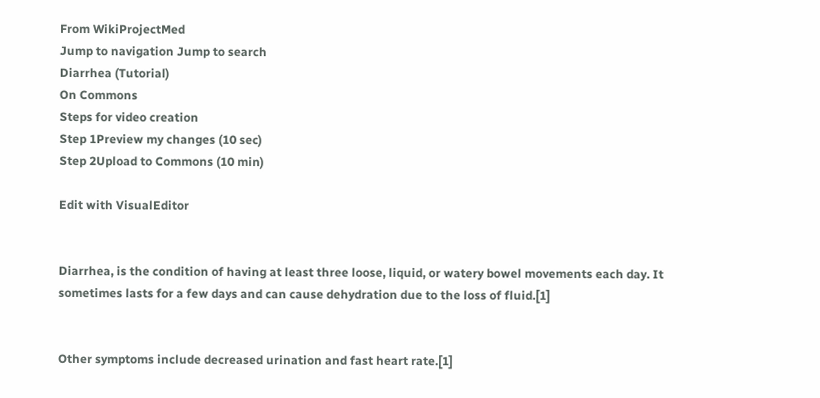From WikiProjectMed
Jump to navigation Jump to search
Diarrhea (Tutorial)
On Commons
Steps for video creation
Step 1Preview my changes (10 sec)
Step 2Upload to Commons (10 min)

Edit with VisualEditor


Diarrhea, is the condition of having at least three loose, liquid, or watery bowel movements each day. It sometimes lasts for a few days and can cause dehydration due to the loss of fluid.[1]


Other symptoms include decreased urination and fast heart rate.[1]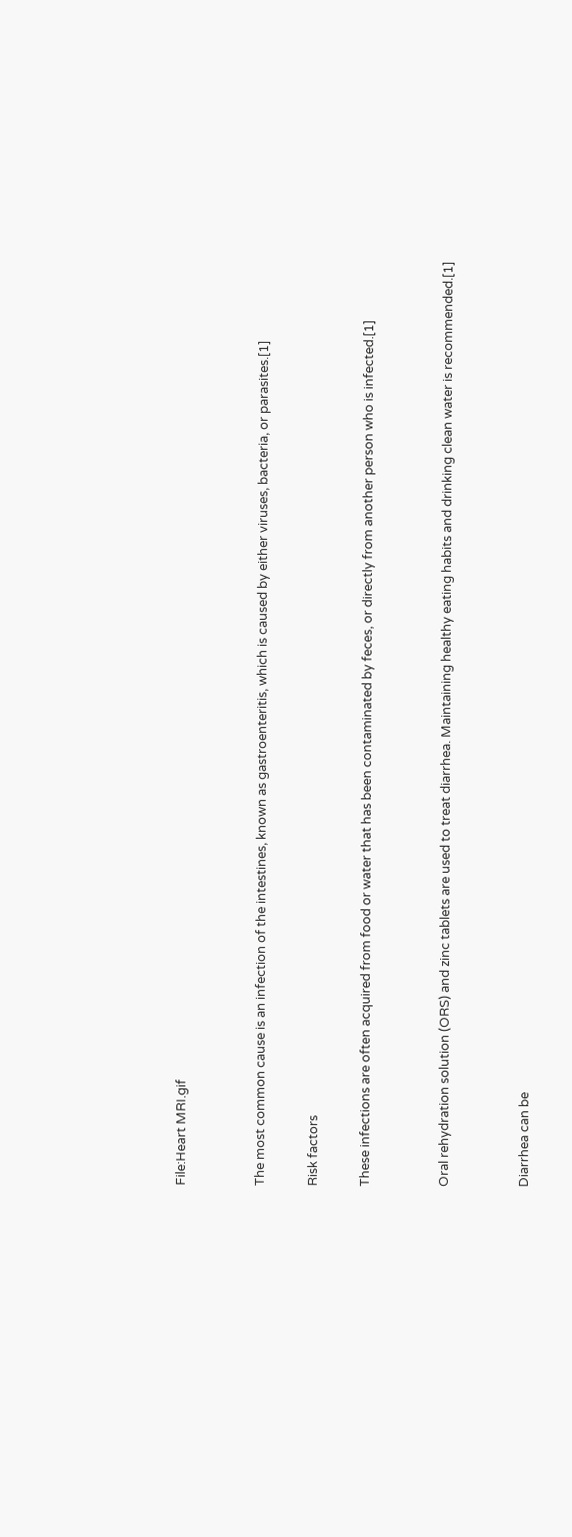File:Heart MRI.gif


The most common cause is an infection of the intestines, known as gastroenteritis, which is caused by either viruses, bacteria, or parasites.[1]

Risk factors

These infections are often acquired from food or water that has been contaminated by feces, or directly from another person who is infected.[1]


Oral rehydration solution (ORS) and zinc tablets are used to treat diarrhea. Maintaining healthy eating habits and drinking clean water is recommended.[1]


Diarrhea can be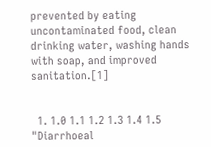prevented by eating uncontaminated food, clean drinking water, washing hands with soap, and improved sanitation.[1]


  1. 1.0 1.1 1.2 1.3 1.4 1.5 "Diarrhoeal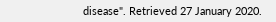disease". Retrieved 27 January 2020.